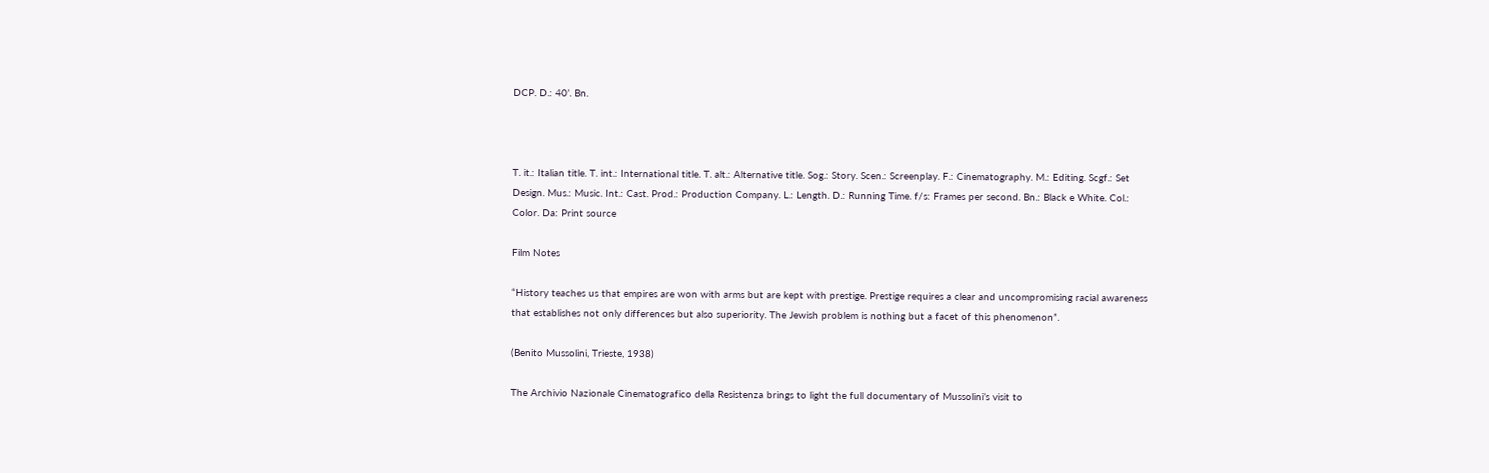DCP. D.: 40’. Bn.



T. it.: Italian title. T. int.: International title. T. alt.: Alternative title. Sog.: Story. Scen.: Screenplay. F.: Cinematography. M.: Editing. Scgf.: Set Design. Mus.: Music. Int.: Cast. Prod.: Production Company. L.: Length. D.: Running Time. f/s: Frames per second. Bn.: Black e White. Col.: Color. Da: Print source

Film Notes

“History teaches us that empires are won with arms but are kept with prestige. Prestige requires a clear and uncompromising racial awareness that establishes not only differences but also superiority. The Jewish problem is nothing but a facet of this phenomenon”.

(Benito Mussolini, Trieste, 1938)

The Archivio Nazionale Cinematografico della Resistenza brings to light the full documentary of Mussolini’s visit to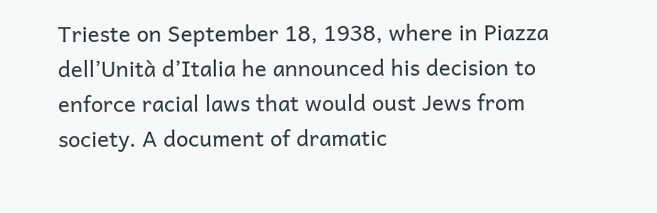Trieste on September 18, 1938, where in Piazza dell’Unità d’Italia he announced his decision to enforce racial laws that would oust Jews from society. A document of dramatic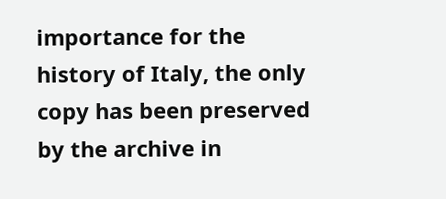importance for the history of Italy, the only copy has been preserved by the archive in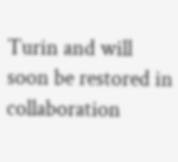Turin and will soon be restored in collaboration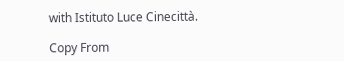with Istituto Luce Cinecittà.

Copy From